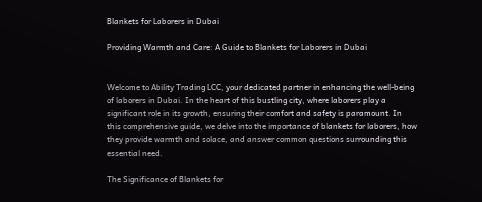Blankets for Laborers in Dubai

Providing Warmth and Care: A Guide to Blankets for Laborers in Dubai


Welcome to Ability Trading LCC, your dedicated partner in enhancing the well-being of laborers in Dubai. In the heart of this bustling city, where laborers play a significant role in its growth, ensuring their comfort and safety is paramount. In this comprehensive guide, we delve into the importance of blankets for laborers, how they provide warmth and solace, and answer common questions surrounding this essential need.

The Significance of Blankets for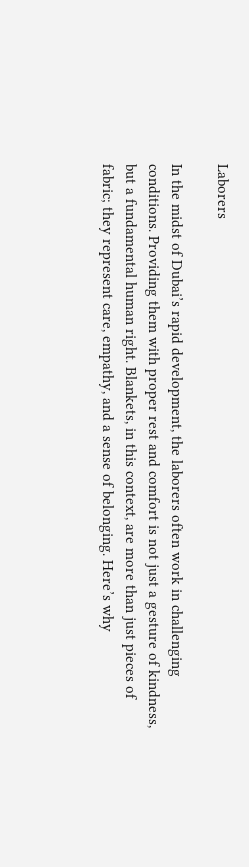Laborers

In the midst of Dubai’s rapid development, the laborers often work in challenging conditions. Providing them with proper rest and comfort is not just a gesture of kindness, but a fundamental human right. Blankets, in this context, are more than just pieces of fabric; they represent care, empathy, and a sense of belonging. Here’s why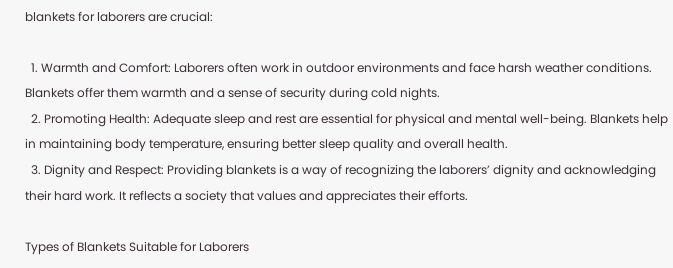blankets for laborers are crucial:

  1. Warmth and Comfort: Laborers often work in outdoor environments and face harsh weather conditions. Blankets offer them warmth and a sense of security during cold nights.
  2. Promoting Health: Adequate sleep and rest are essential for physical and mental well-being. Blankets help in maintaining body temperature, ensuring better sleep quality and overall health.
  3. Dignity and Respect: Providing blankets is a way of recognizing the laborers’ dignity and acknowledging their hard work. It reflects a society that values and appreciates their efforts.

Types of Blankets Suitable for Laborers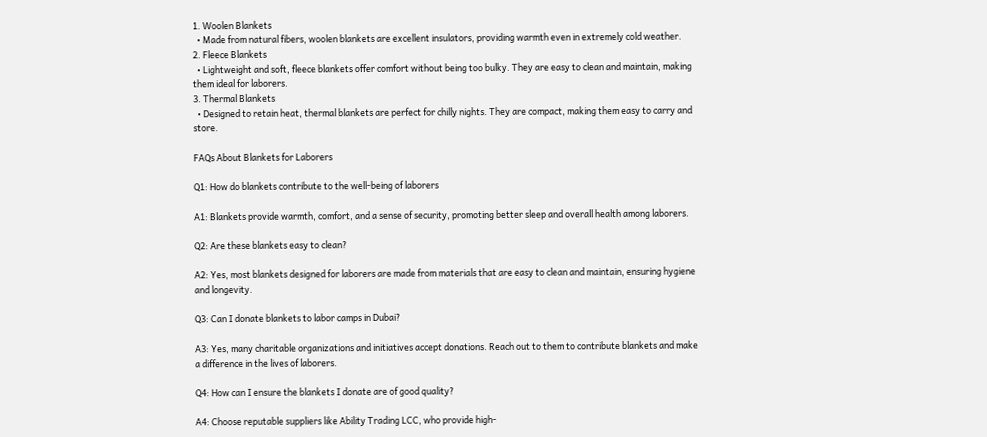1. Woolen Blankets
  • Made from natural fibers, woolen blankets are excellent insulators, providing warmth even in extremely cold weather.
2. Fleece Blankets
  • Lightweight and soft, fleece blankets offer comfort without being too bulky. They are easy to clean and maintain, making them ideal for laborers.
3. Thermal Blankets
  • Designed to retain heat, thermal blankets are perfect for chilly nights. They are compact, making them easy to carry and store.

FAQs About Blankets for Laborers

Q1: How do blankets contribute to the well-being of laborers

A1: Blankets provide warmth, comfort, and a sense of security, promoting better sleep and overall health among laborers.

Q2: Are these blankets easy to clean?

A2: Yes, most blankets designed for laborers are made from materials that are easy to clean and maintain, ensuring hygiene and longevity.

Q3: Can I donate blankets to labor camps in Dubai?

A3: Yes, many charitable organizations and initiatives accept donations. Reach out to them to contribute blankets and make a difference in the lives of laborers.

Q4: How can I ensure the blankets I donate are of good quality?

A4: Choose reputable suppliers like Ability Trading LCC, who provide high-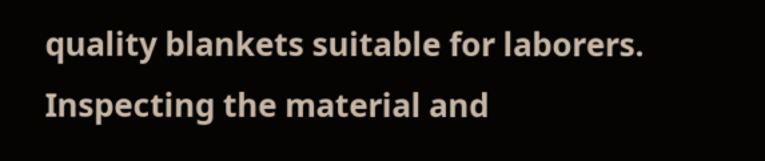quality blankets suitable for laborers. Inspecting the material and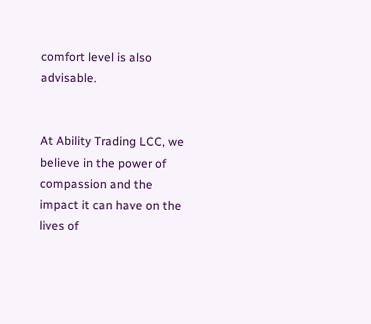comfort level is also advisable.


At Ability Trading LCC, we believe in the power of compassion and the impact it can have on the lives of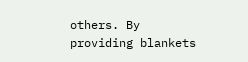others. By providing blankets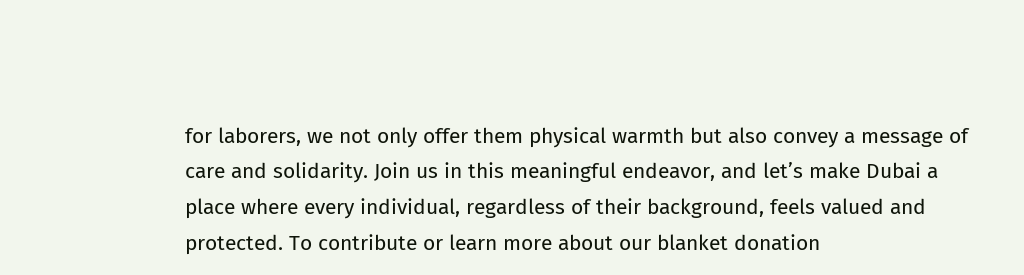for laborers, we not only offer them physical warmth but also convey a message of care and solidarity. Join us in this meaningful endeavor, and let’s make Dubai a place where every individual, regardless of their background, feels valued and protected. To contribute or learn more about our blanket donation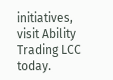initiatives, visit Ability Trading LCC today.